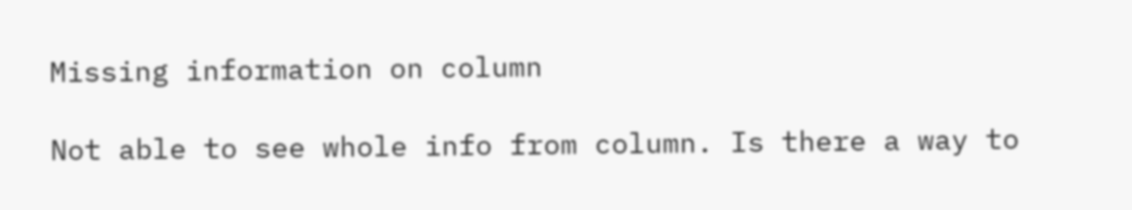Missing information on column

Not able to see whole info from column. Is there a way to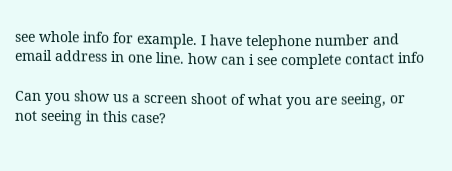see whole info for example. I have telephone number and email address in one line. how can i see complete contact info

Can you show us a screen shoot of what you are seeing, or not seeing in this case?